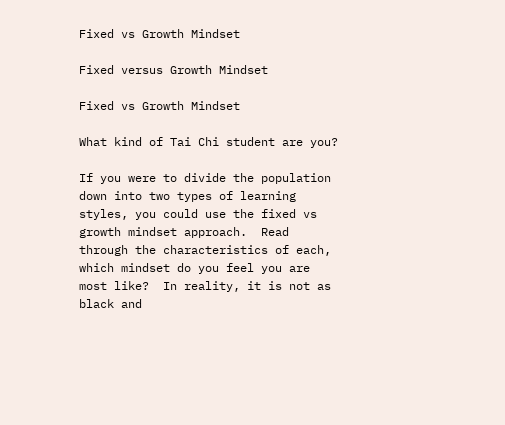Fixed vs Growth Mindset

Fixed versus Growth Mindset

Fixed vs Growth Mindset

What kind of Tai Chi student are you?

If you were to divide the population down into two types of learning styles, you could use the fixed vs growth mindset approach.  Read through the characteristics of each, which mindset do you feel you are most like?  In reality, it is not as black and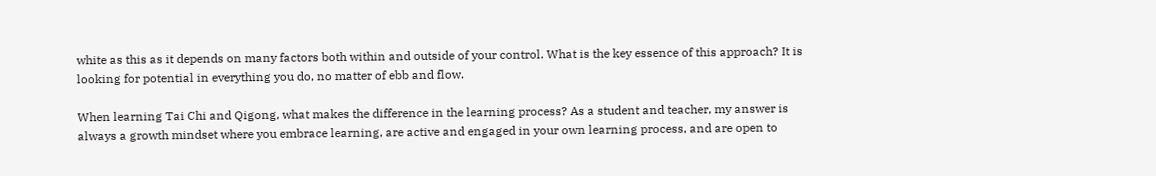white as this as it depends on many factors both within and outside of your control. What is the key essence of this approach? It is looking for potential in everything you do, no matter of ebb and flow.

When learning Tai Chi and Qigong, what makes the difference in the learning process? As a student and teacher, my answer is always a growth mindset where you embrace learning, are active and engaged in your own learning process, and are open to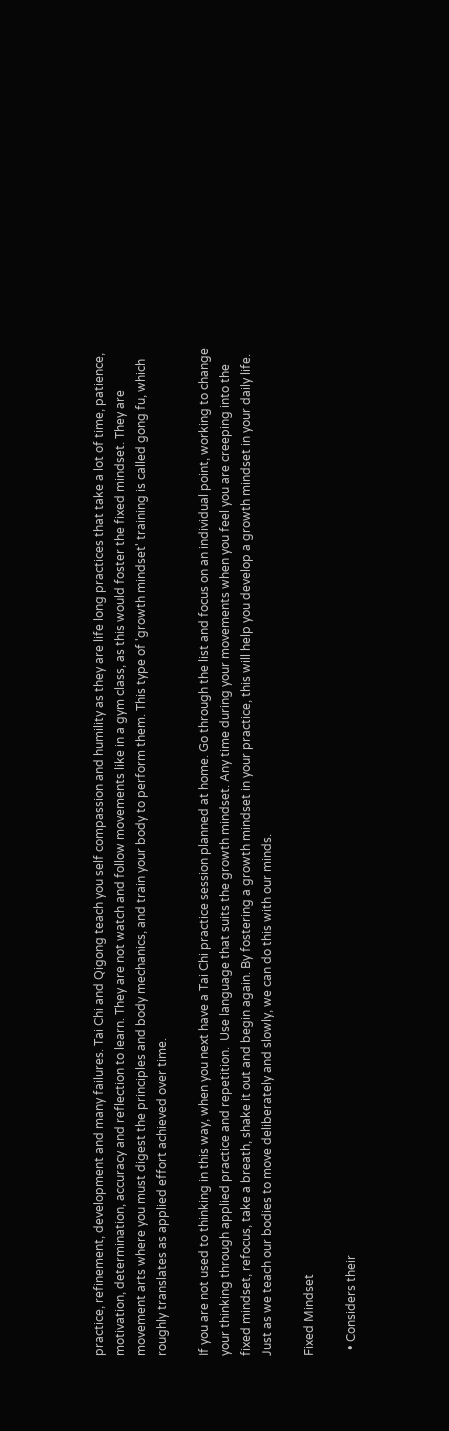practice, refinement, development and many failures. Tai Chi and Qigong teach you self compassion and humility as they are life long practices that take a lot of time, patience, motivation, determination, accuracy and reflection to learn. They are not watch and follow movements like in a gym class, as this would foster the fixed mindset. They are movement arts where you must digest the principles and body mechanics, and train your body to perform them. This type of 'growth mindset' training is called gong fu, which roughly translates as applied effort achieved over time.

If you are not used to thinking in this way, when you next have a Tai Chi practice session planned at home. Go through the list and focus on an individual point, working to change your thinking through applied practice and repetition.  Use language that suits the growth mindset. Any time during your movements when you feel you are creeping into the fixed mindset, refocus, take a breath, shake it out and begin again. By fostering a growth mindset in your practice, this will help you develop a growth mindset in your daily life. Just as we teach our bodies to move deliberately and slowly, we can do this with our minds.

Fixed Mindset

  • Considers their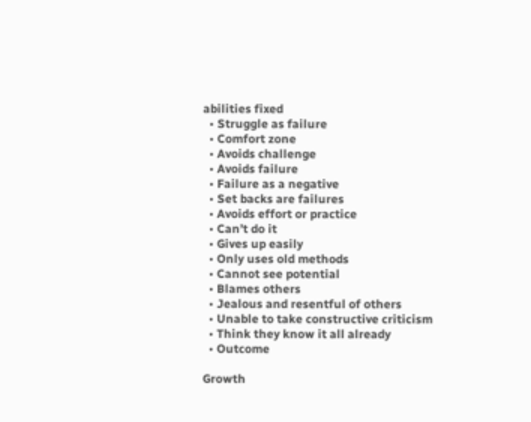abilities fixed
  • Struggle as failure
  • Comfort zone
  • Avoids challenge
  • Avoids failure
  • Failure as a negative
  • Set backs are failures
  • Avoids effort or practice
  • Can’t do it
  • Gives up easily
  • Only uses old methods
  • Cannot see potential
  • Blames others
  • Jealous and resentful of others
  • Unable to take constructive criticism
  • Think they know it all already
  • Outcome

Growth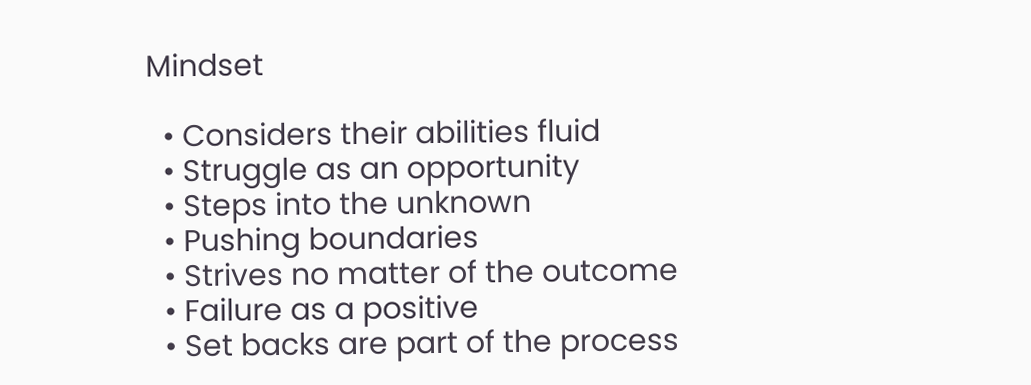Mindset

  • Considers their abilities fluid
  • Struggle as an opportunity
  • Steps into the unknown
  • Pushing boundaries
  • Strives no matter of the outcome
  • Failure as a positive
  • Set backs are part of the process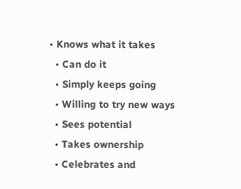• Knows what it takes
  • Can do it
  • Simply keeps going
  • Willing to try new ways
  • Sees potential
  • Takes ownership
  • Celebrates and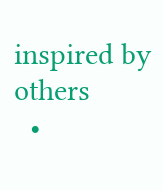inspired by others
  •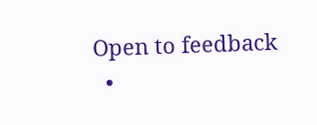Open to feedback
  •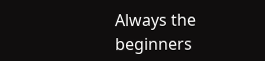Always the beginners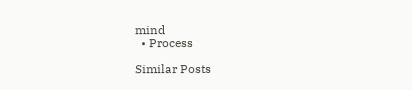mind
  • Process

Similar Posts